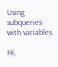Using subqueries with variables

Hi,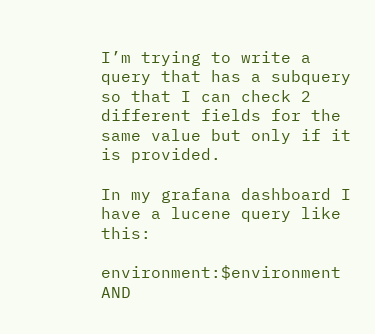I’m trying to write a query that has a subquery so that I can check 2 different fields for the same value but only if it is provided.

In my grafana dashboard I have a lucene query like this:

environment:$environment AND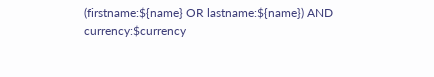(firstname:${name} OR lastname:${name}) AND currency:$currency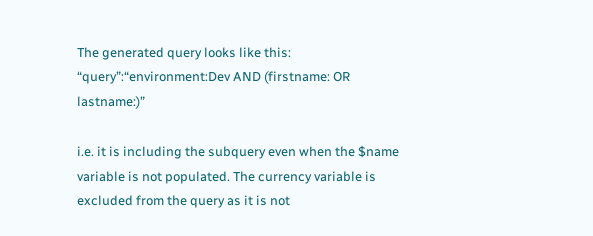The generated query looks like this:
“query”:“environment:Dev AND (firstname: OR lastname:)”

i.e. it is including the subquery even when the $name variable is not populated. The currency variable is excluded from the query as it is not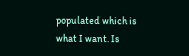populated which is what I want. Is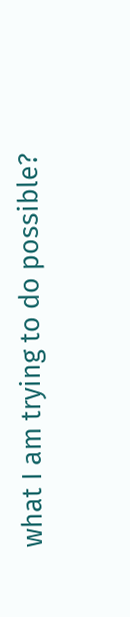what I am trying to do possible?